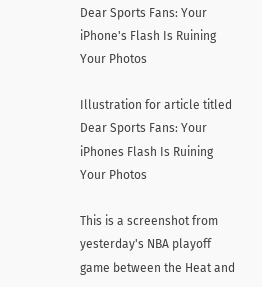Dear Sports Fans: Your iPhone's Flash Is Ruining Your Photos

Illustration for article titled Dear Sports Fans: Your iPhones Flash Is Ruining Your Photos

This is a screenshot from yesterday's NBA playoff game between the Heat and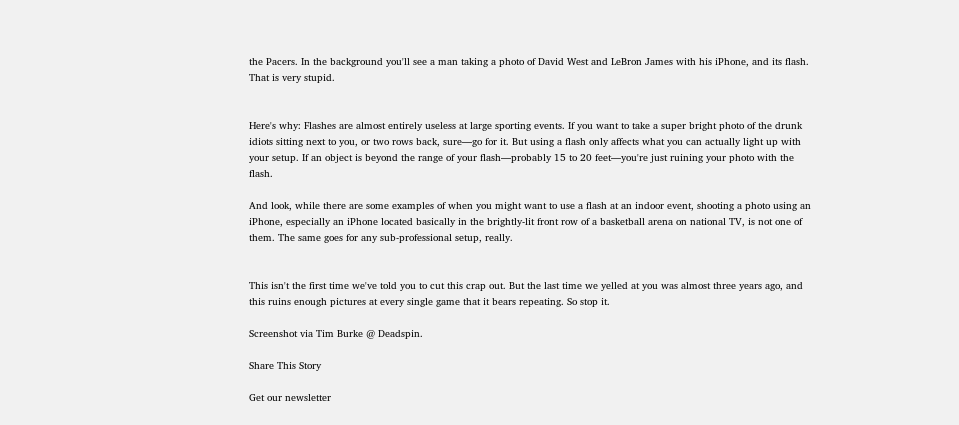the Pacers. In the background you'll see a man taking a photo of David West and LeBron James with his iPhone, and its flash. That is very stupid.


Here's why: Flashes are almost entirely useless at large sporting events. If you want to take a super bright photo of the drunk idiots sitting next to you, or two rows back, sure—go for it. But using a flash only affects what you can actually light up with your setup. If an object is beyond the range of your flash—probably 15 to 20 feet—you're just ruining your photo with the flash.

And look, while there are some examples of when you might want to use a flash at an indoor event, shooting a photo using an iPhone, especially an iPhone located basically in the brightly-lit front row of a basketball arena on national TV, is not one of them. The same goes for any sub-professional setup, really.


This isn't the first time we've told you to cut this crap out. But the last time we yelled at you was almost three years ago, and this ruins enough pictures at every single game that it bears repeating. So stop it.

Screenshot via Tim Burke @ Deadspin.

Share This Story

Get our newsletter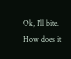Ok, I'll bite. How does it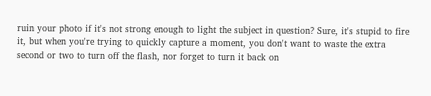ruin your photo if it's not strong enough to light the subject in question? Sure, it's stupid to fire it, but when you're trying to quickly capture a moment, you don't want to waste the extra second or two to turn off the flash, nor forget to turn it back on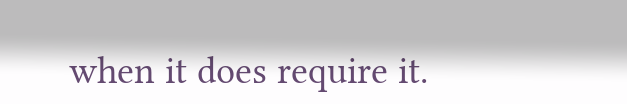when it does require it.